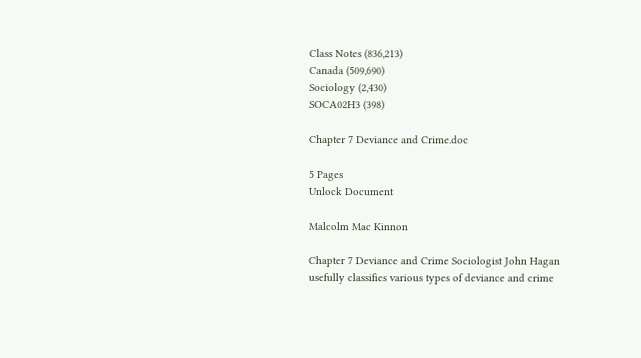Class Notes (836,213)
Canada (509,690)
Sociology (2,430)
SOCA02H3 (398)

Chapter 7 Deviance and Crime.doc

5 Pages
Unlock Document

Malcolm Mac Kinnon

Chapter 7 Deviance and Crime Sociologist John Hagan usefully classifies various types of deviance and crime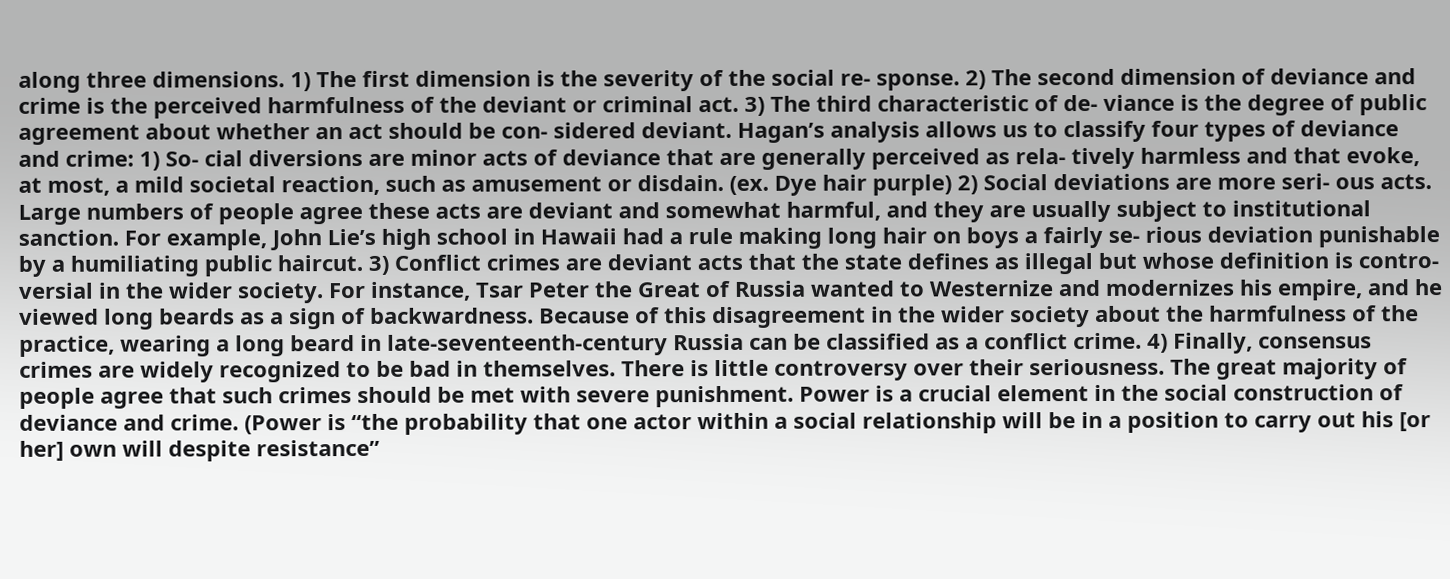along three dimensions. 1) The first dimension is the severity of the social re- sponse. 2) The second dimension of deviance and crime is the perceived harmfulness of the deviant or criminal act. 3) The third characteristic of de- viance is the degree of public agreement about whether an act should be con- sidered deviant. Hagan’s analysis allows us to classify four types of deviance and crime: 1) So- cial diversions are minor acts of deviance that are generally perceived as rela- tively harmless and that evoke, at most, a mild societal reaction, such as amusement or disdain. (ex. Dye hair purple) 2) Social deviations are more seri- ous acts. Large numbers of people agree these acts are deviant and somewhat harmful, and they are usually subject to institutional sanction. For example, John Lie’s high school in Hawaii had a rule making long hair on boys a fairly se- rious deviation punishable by a humiliating public haircut. 3) Conflict crimes are deviant acts that the state defines as illegal but whose definition is contro- versial in the wider society. For instance, Tsar Peter the Great of Russia wanted to Westernize and modernizes his empire, and he viewed long beards as a sign of backwardness. Because of this disagreement in the wider society about the harmfulness of the practice, wearing a long beard in late-seventeenth-century Russia can be classified as a conflict crime. 4) Finally, consensus crimes are widely recognized to be bad in themselves. There is little controversy over their seriousness. The great majority of people agree that such crimes should be met with severe punishment. Power is a crucial element in the social construction of deviance and crime. (Power is “the probability that one actor within a social relationship will be in a position to carry out his [or her] own will despite resistance”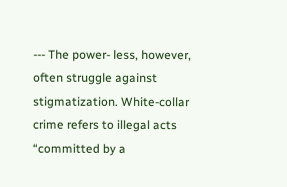--- The power- less, however, often struggle against stigmatization. White-collar crime refers to illegal acts “committed by a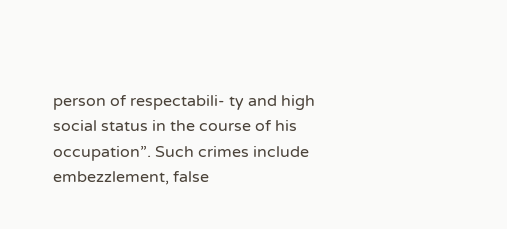person of respectabili- ty and high social status in the course of his occupation”. Such crimes include embezzlement, false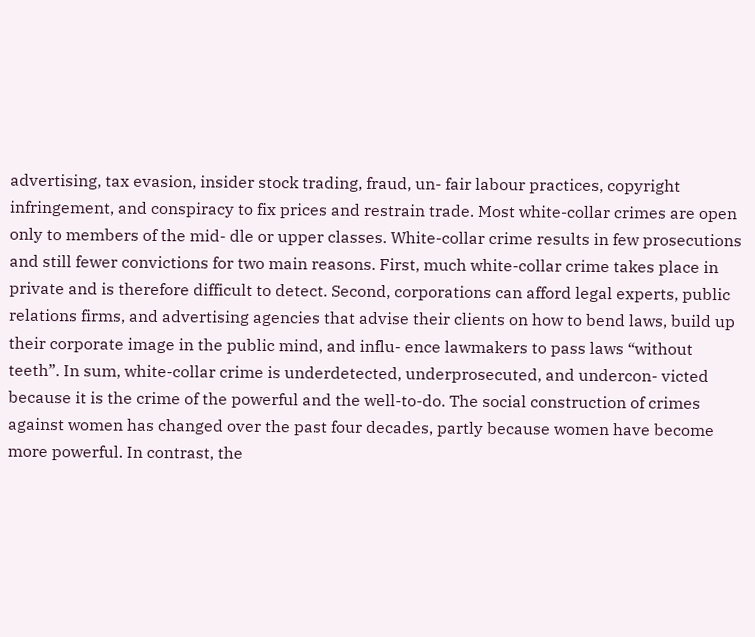advertising, tax evasion, insider stock trading, fraud, un- fair labour practices, copyright infringement, and conspiracy to fix prices and restrain trade. Most white-collar crimes are open only to members of the mid- dle or upper classes. White-collar crime results in few prosecutions and still fewer convictions for two main reasons. First, much white-collar crime takes place in private and is therefore difficult to detect. Second, corporations can afford legal experts, public relations firms, and advertising agencies that advise their clients on how to bend laws, build up their corporate image in the public mind, and influ- ence lawmakers to pass laws “without teeth”. In sum, white-collar crime is underdetected, underprosecuted, and undercon- victed because it is the crime of the powerful and the well-to-do. The social construction of crimes against women has changed over the past four decades, partly because women have become more powerful. In contrast, the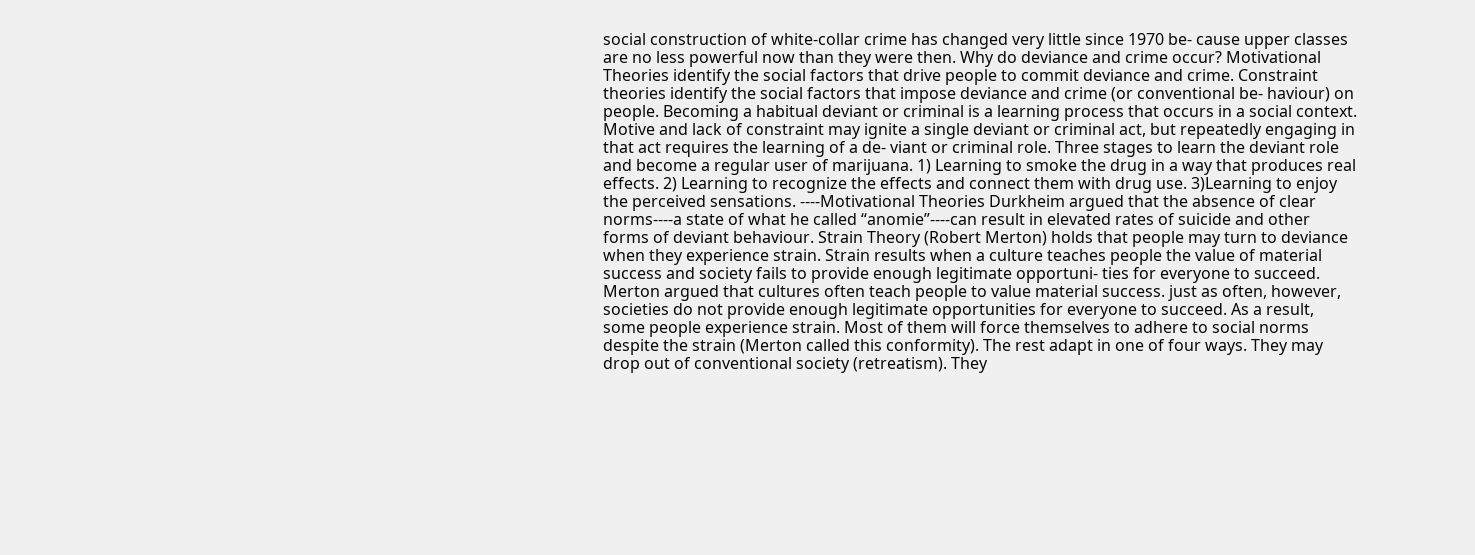social construction of white-collar crime has changed very little since 1970 be- cause upper classes are no less powerful now than they were then. Why do deviance and crime occur? Motivational Theories identify the social factors that drive people to commit deviance and crime. Constraint theories identify the social factors that impose deviance and crime (or conventional be- haviour) on people. Becoming a habitual deviant or criminal is a learning process that occurs in a social context. Motive and lack of constraint may ignite a single deviant or criminal act, but repeatedly engaging in that act requires the learning of a de- viant or criminal role. Three stages to learn the deviant role and become a regular user of marijuana. 1) Learning to smoke the drug in a way that produces real effects. 2) Learning to recognize the effects and connect them with drug use. 3)Learning to enjoy the perceived sensations. ----Motivational Theories Durkheim argued that the absence of clear norms----a state of what he called “anomie”----can result in elevated rates of suicide and other forms of deviant behaviour. Strain Theory (Robert Merton) holds that people may turn to deviance when they experience strain. Strain results when a culture teaches people the value of material success and society fails to provide enough legitimate opportuni- ties for everyone to succeed. Merton argued that cultures often teach people to value material success. just as often, however, societies do not provide enough legitimate opportunities for everyone to succeed. As a result, some people experience strain. Most of them will force themselves to adhere to social norms despite the strain (Merton called this conformity). The rest adapt in one of four ways. They may drop out of conventional society (retreatism). They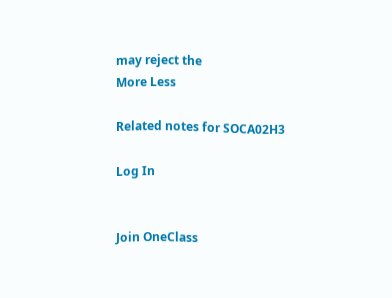may reject the
More Less

Related notes for SOCA02H3

Log In


Join OneClass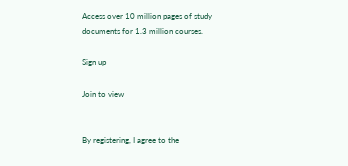Access over 10 million pages of study
documents for 1.3 million courses.

Sign up

Join to view


By registering, I agree to the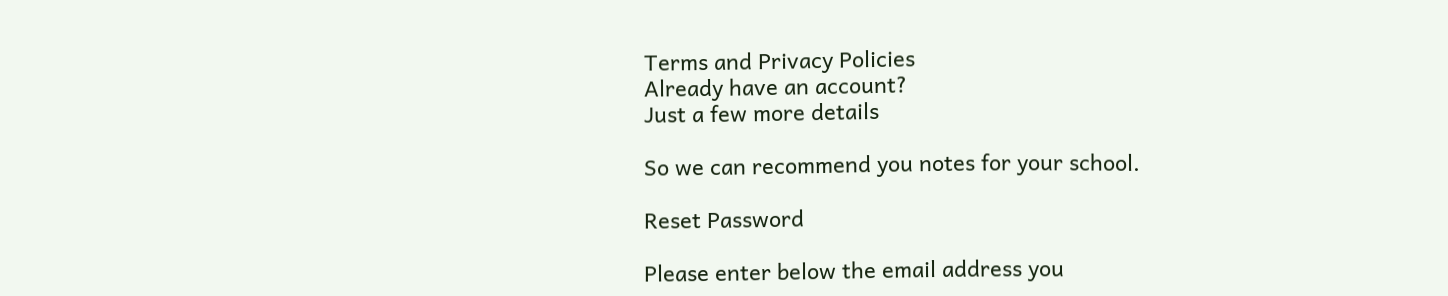Terms and Privacy Policies
Already have an account?
Just a few more details

So we can recommend you notes for your school.

Reset Password

Please enter below the email address you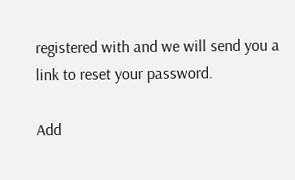registered with and we will send you a link to reset your password.

Add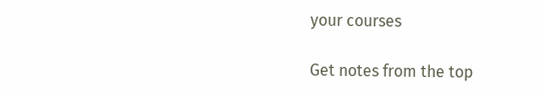your courses

Get notes from the top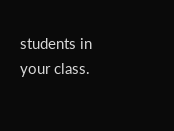students in your class.